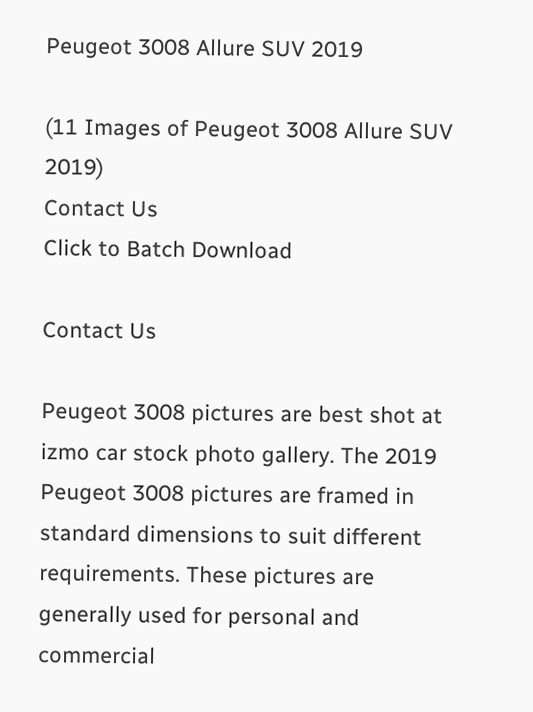Peugeot 3008 Allure SUV 2019

(11 Images of Peugeot 3008 Allure SUV 2019)
Contact Us
Click to Batch Download

Contact Us

Peugeot 3008 pictures are best shot at izmo car stock photo gallery. The 2019 Peugeot 3008 pictures are framed in standard dimensions to suit different requirements. These pictures are generally used for personal and commercial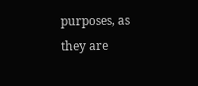purposes, as they are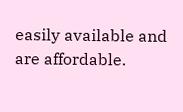easily available and are affordable.